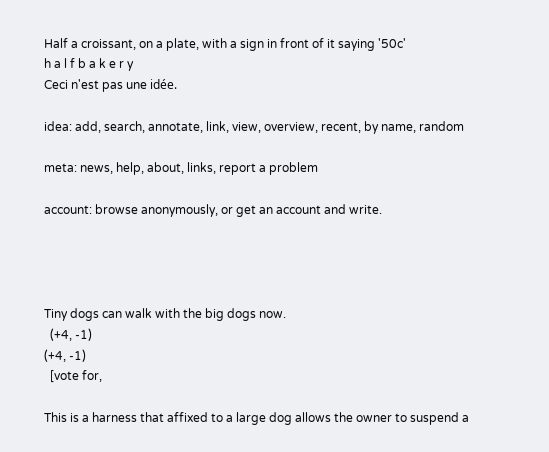Half a croissant, on a plate, with a sign in front of it saying '50c'
h a l f b a k e r y
Ceci n'est pas une idée.

idea: add, search, annotate, link, view, overview, recent, by name, random

meta: news, help, about, links, report a problem

account: browse anonymously, or get an account and write.




Tiny dogs can walk with the big dogs now.
  (+4, -1)
(+4, -1)
  [vote for,

This is a harness that affixed to a large dog allows the owner to suspend a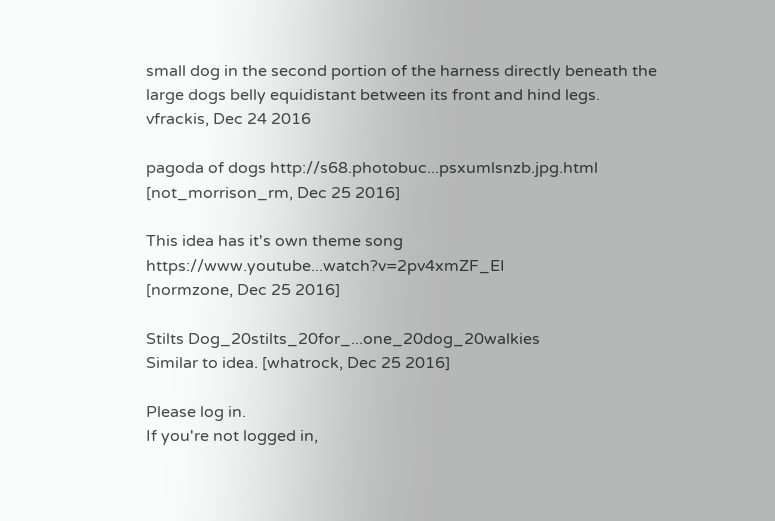small dog in the second portion of the harness directly beneath the large dogs belly equidistant between its front and hind legs.
vfrackis, Dec 24 2016

pagoda of dogs http://s68.photobuc...psxumlsnzb.jpg.html
[not_morrison_rm, Dec 25 2016]

This idea has it's own theme song https://www.youtube...watch?v=2pv4xmZF_EI
[normzone, Dec 25 2016]

Stilts Dog_20stilts_20for_...one_20dog_20walkies
Similar to idea. [whatrock, Dec 25 2016]

Please log in.
If you're not logged in,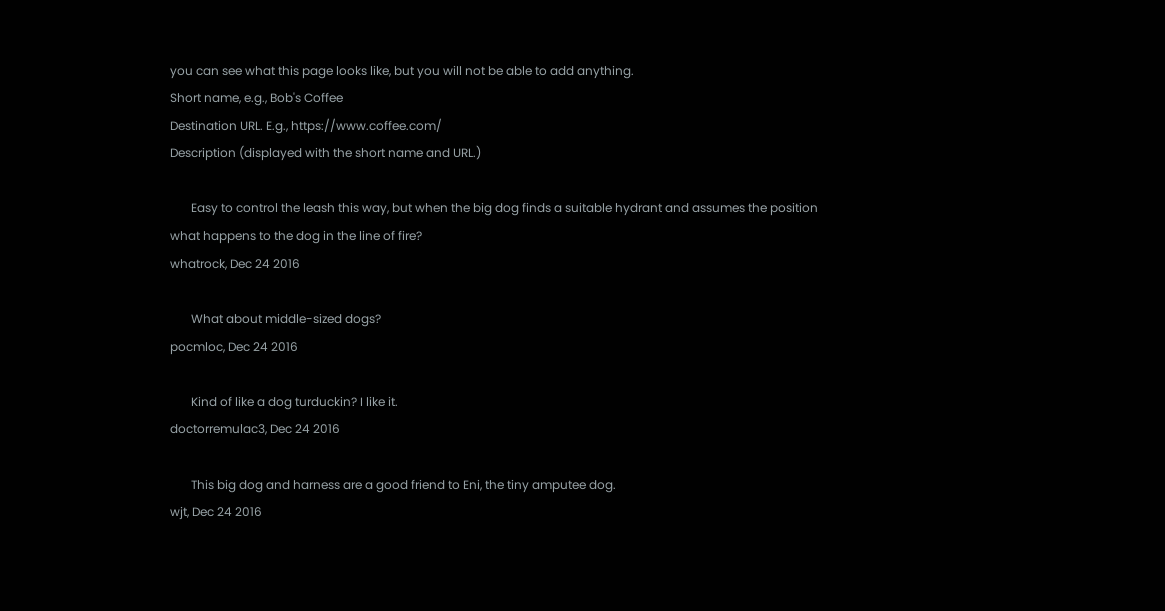you can see what this page looks like, but you will not be able to add anything.
Short name, e.g., Bob's Coffee
Destination URL. E.g., https://www.coffee.com/
Description (displayed with the short name and URL.)

       Easy to control the leash this way, but when the big dog finds a suitable hydrant and assumes the position what happens to the dog in the line of fire?
whatrock, Dec 24 2016

       What about middle-sized dogs?
pocmloc, Dec 24 2016

       Kind of like a dog turduckin? I like it.
doctorremulac3, Dec 24 2016

       This big dog and harness are a good friend to Eni, the tiny amputee dog.
wjt, Dec 24 2016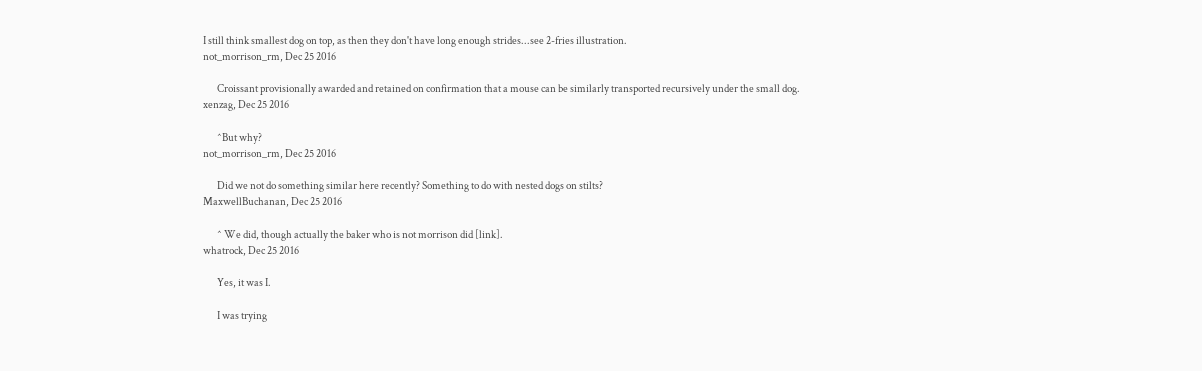I still think smallest dog on top, as then they don't have long enough strides...see 2-fries illustration.
not_morrison_rm, Dec 25 2016

       Croissant provisionally awarded and retained on confirmation that a mouse can be similarly transported recursively under the small dog.
xenzag, Dec 25 2016

       ^But why?
not_morrison_rm, Dec 25 2016

       Did we not do something similar here recently? Something to do with nested dogs on stilts?
MaxwellBuchanan, Dec 25 2016

       ^ We did, though actually the baker who is not morrison did [link].
whatrock, Dec 25 2016

       Yes, it was I.

       I was trying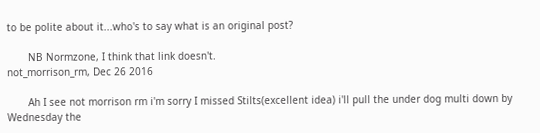to be polite about it...who's to say what is an original post?

       NB Normzone, I think that link doesn't.
not_morrison_rm, Dec 26 2016

       Ah I see not morrison rm i'm sorry I missed Stilts(excellent idea) i'll pull the under dog multi down by Wednesday the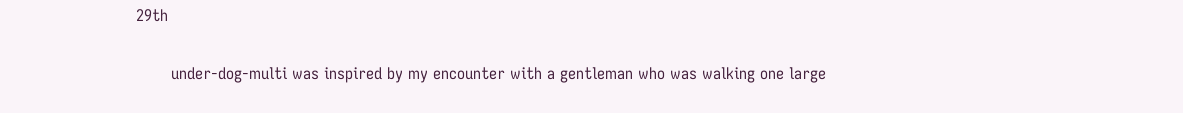29th

       under-dog-multi was inspired by my encounter with a gentleman who was walking one large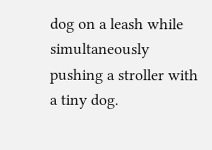dog on a leash while simultaneously pushing a stroller with a tiny dog.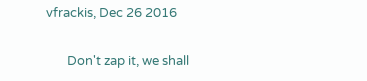vfrackis, Dec 26 2016

       Don't zap it, we shall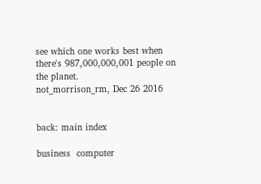see which one works best when there's 987,000,000,001 people on the planet.
not_morrison_rm, Dec 26 2016


back: main index

business  computer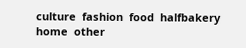culture  fashion  food  halfbakery  home  other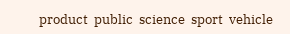product  public  science  sport  vehicle